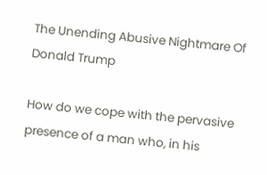The Unending Abusive Nightmare Of Donald Trump

How do we cope with the pervasive presence of a man who, in his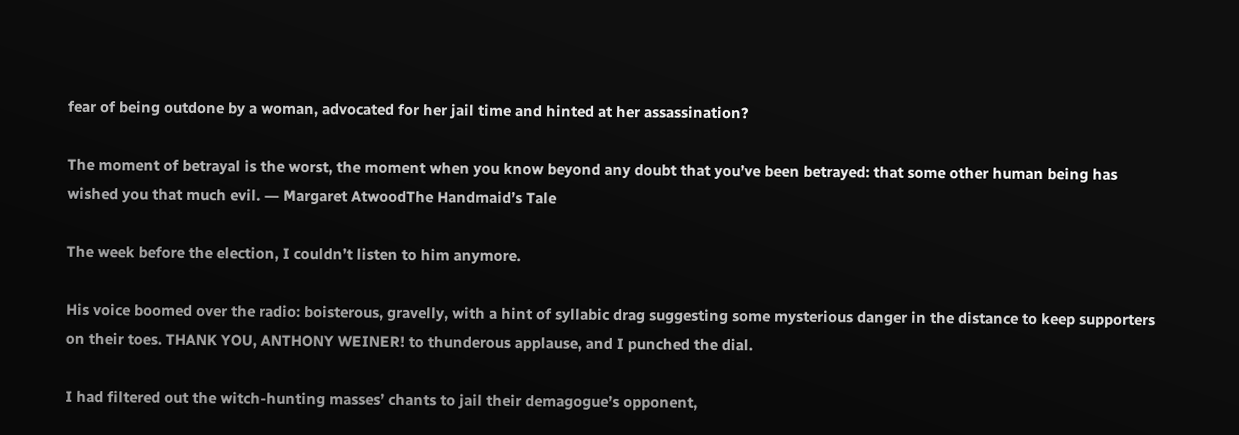fear of being outdone by a woman, advocated for her jail time and hinted at her assassination?

The moment of betrayal is the worst, the moment when you know beyond any doubt that you’ve been betrayed: that some other human being has wished you that much evil. ― Margaret AtwoodThe Handmaid’s Tale

The week before the election, I couldn’t listen to him anymore.

His voice boomed over the radio: boisterous, gravelly, with a hint of syllabic drag suggesting some mysterious danger in the distance to keep supporters on their toes. THANK YOU, ANTHONY WEINER! to thunderous applause, and I punched the dial.

I had filtered out the witch-hunting masses’ chants to jail their demagogue’s opponent,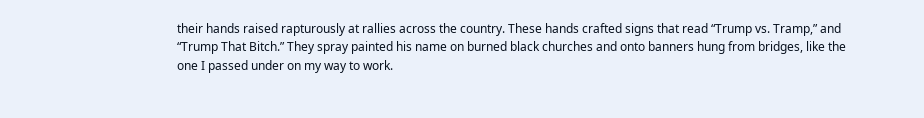their hands raised rapturously at rallies across the country. These hands crafted signs that read “Trump vs. Tramp,” and “Trump That Bitch.” They spray painted his name on burned black churches and onto banners hung from bridges, like the one I passed under on my way to work.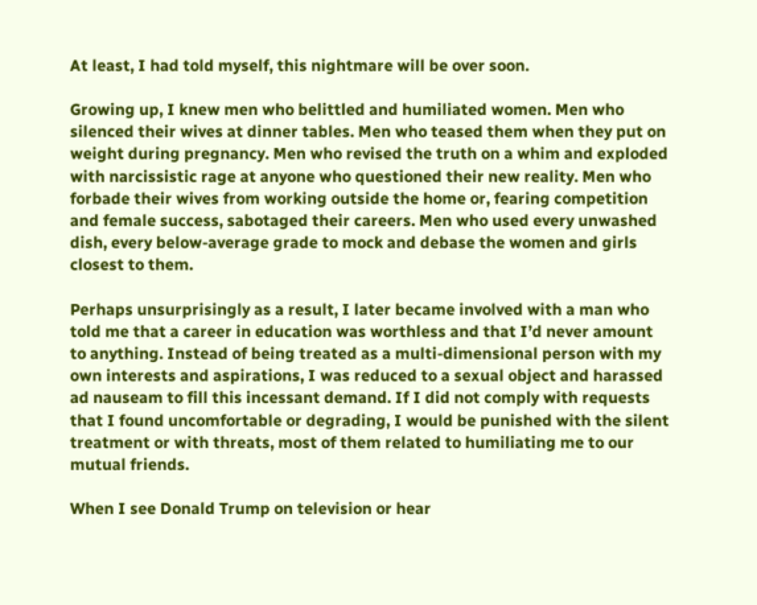At least, I had told myself, this nightmare will be over soon.

Growing up, I knew men who belittled and humiliated women. Men who silenced their wives at dinner tables. Men who teased them when they put on weight during pregnancy. Men who revised the truth on a whim and exploded with narcissistic rage at anyone who questioned their new reality. Men who forbade their wives from working outside the home or, fearing competition and female success, sabotaged their careers. Men who used every unwashed dish, every below-average grade to mock and debase the women and girls closest to them.

Perhaps unsurprisingly as a result, I later became involved with a man who told me that a career in education was worthless and that I’d never amount to anything. Instead of being treated as a multi-dimensional person with my own interests and aspirations, I was reduced to a sexual object and harassed ad nauseam to fill this incessant demand. If I did not comply with requests that I found uncomfortable or degrading, I would be punished with the silent treatment or with threats, most of them related to humiliating me to our mutual friends.

When I see Donald Trump on television or hear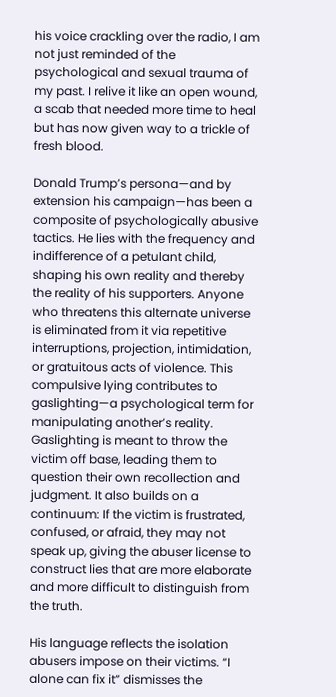his voice crackling over the radio, I am not just reminded of the psychological and sexual trauma of my past. I relive it like an open wound, a scab that needed more time to heal but has now given way to a trickle of fresh blood.

Donald Trump’s persona—and by extension his campaign—has been a composite of psychologically abusive tactics. He lies with the frequency and indifference of a petulant child, shaping his own reality and thereby the reality of his supporters. Anyone who threatens this alternate universe is eliminated from it via repetitive interruptions, projection, intimidation, or gratuitous acts of violence. This compulsive lying contributes to gaslighting—a psychological term for manipulating another’s reality. Gaslighting is meant to throw the victim off base, leading them to question their own recollection and judgment. It also builds on a continuum: If the victim is frustrated, confused, or afraid, they may not speak up, giving the abuser license to construct lies that are more elaborate and more difficult to distinguish from the truth.

His language reflects the isolation abusers impose on their victims. “I alone can fix it” dismisses the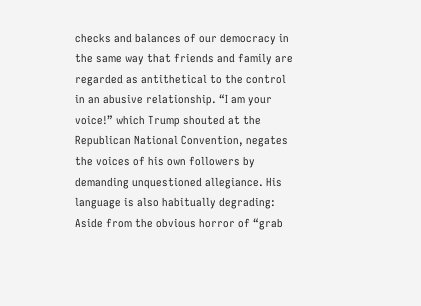checks and balances of our democracy in the same way that friends and family are regarded as antithetical to the control in an abusive relationship. “I am your voice!” which Trump shouted at the Republican National Convention, negates the voices of his own followers by demanding unquestioned allegiance. His language is also habitually degrading: Aside from the obvious horror of “grab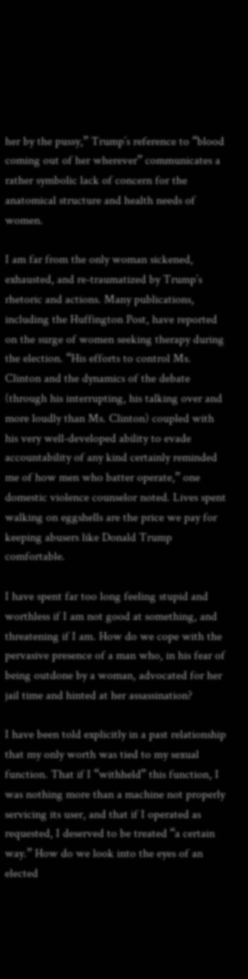her by the pussy,” Trump’s reference to “blood coming out of her wherever” communicates a rather symbolic lack of concern for the anatomical structure and health needs of women.

I am far from the only woman sickened, exhausted, and re-traumatized by Trump’s rhetoric and actions. Many publications, including the Huffington Post, have reported on the surge of women seeking therapy during the election. “His efforts to control Ms. Clinton and the dynamics of the debate (through his interrupting, his talking over and more loudly than Ms. Clinton) coupled with his very well-developed ability to evade accountability of any kind certainly reminded me of how men who batter operate,” one domestic violence counselor noted. Lives spent walking on eggshells are the price we pay for keeping abusers like Donald Trump comfortable.

I have spent far too long feeling stupid and worthless if I am not good at something, and threatening if I am. How do we cope with the pervasive presence of a man who, in his fear of being outdone by a woman, advocated for her jail time and hinted at her assassination?

I have been told explicitly in a past relationship that my only worth was tied to my sexual function. That if I “withheld” this function, I was nothing more than a machine not properly servicing its user, and that if I operated as requested, I deserved to be treated “a certain way.” How do we look into the eyes of an elected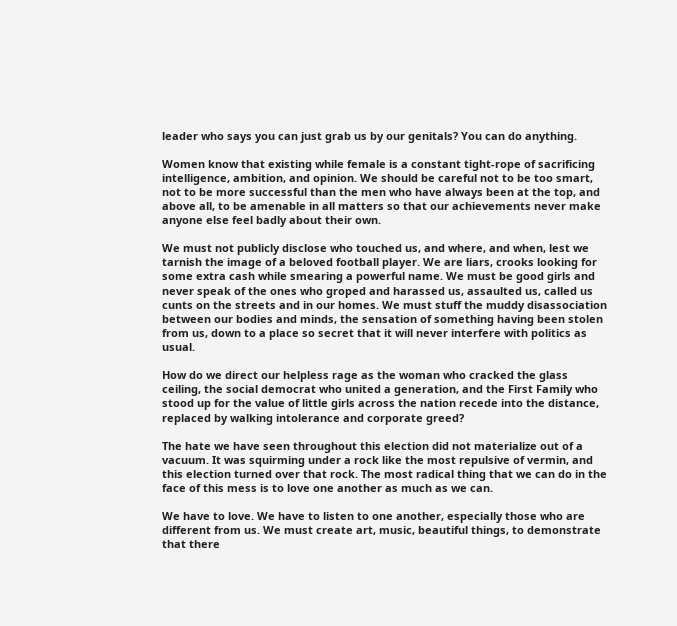leader who says you can just grab us by our genitals? You can do anything.

Women know that existing while female is a constant tight-rope of sacrificing intelligence, ambition, and opinion. We should be careful not to be too smart, not to be more successful than the men who have always been at the top, and above all, to be amenable in all matters so that our achievements never make anyone else feel badly about their own.

We must not publicly disclose who touched us, and where, and when, lest we tarnish the image of a beloved football player. We are liars, crooks looking for some extra cash while smearing a powerful name. We must be good girls and never speak of the ones who groped and harassed us, assaulted us, called us cunts on the streets and in our homes. We must stuff the muddy disassociation between our bodies and minds, the sensation of something having been stolen from us, down to a place so secret that it will never interfere with politics as usual.

How do we direct our helpless rage as the woman who cracked the glass ceiling, the social democrat who united a generation, and the First Family who stood up for the value of little girls across the nation recede into the distance, replaced by walking intolerance and corporate greed?

The hate we have seen throughout this election did not materialize out of a vacuum. It was squirming under a rock like the most repulsive of vermin, and this election turned over that rock. The most radical thing that we can do in the face of this mess is to love one another as much as we can.

We have to love. We have to listen to one another, especially those who are different from us. We must create art, music, beautiful things, to demonstrate that there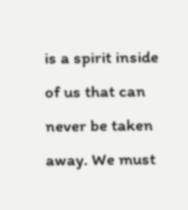is a spirit inside of us that can never be taken away. We must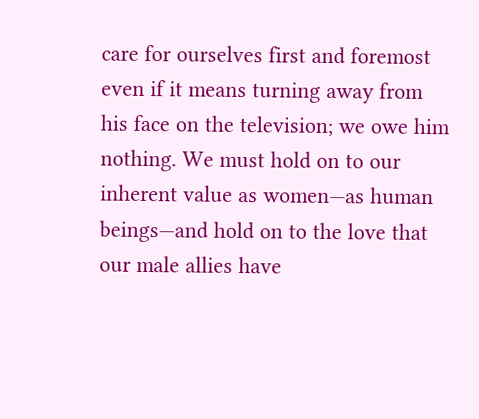care for ourselves first and foremost even if it means turning away from his face on the television; we owe him nothing. We must hold on to our inherent value as women—as human beings—and hold on to the love that our male allies have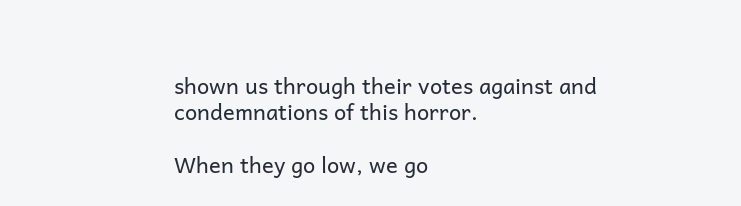shown us through their votes against and condemnations of this horror.

When they go low, we go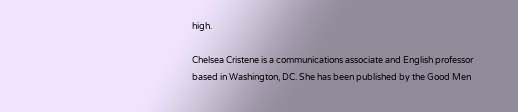high.

Chelsea Cristene is a communications associate and English professor based in Washington, DC. She has been published by the Good Men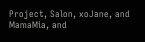Project, Salon, xoJane, and MamaMia, and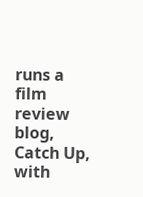runs a film review blog, Catch Up, with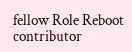fellow Role Reboot contributor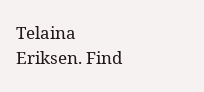Telaina Eriksen. Find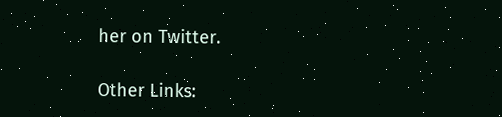her on Twitter.

Other Links: